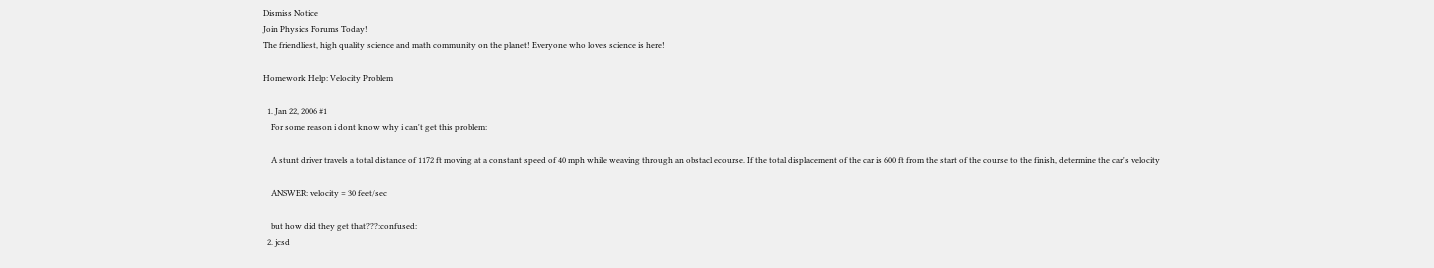Dismiss Notice
Join Physics Forums Today!
The friendliest, high quality science and math community on the planet! Everyone who loves science is here!

Homework Help: Velocity Problem

  1. Jan 22, 2006 #1
    For some reason i dont know why i can't get this problem:

    A stunt driver travels a total distance of 1172 ft moving at a constant speed of 40 mph while weaving through an obstacl ecourse. If the total displacement of the car is 600 ft from the start of the course to the finish, determine the car's velocity

    ANSWER: velocity = 30 feet/sec

    but how did they get that???:confused:
  2. jcsd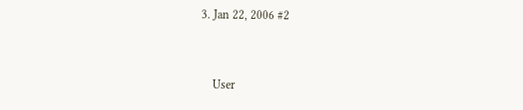3. Jan 22, 2006 #2


    User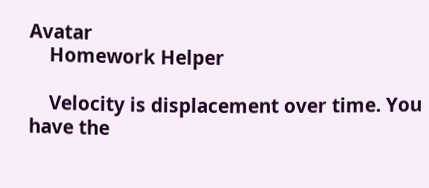Avatar
    Homework Helper

    Velocity is displacement over time. You have the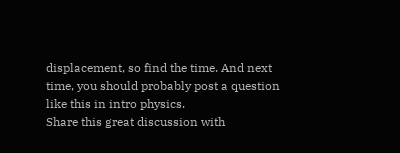displacement, so find the time. And next time, you should probably post a question like this in intro physics.
Share this great discussion with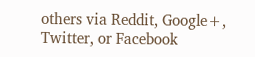others via Reddit, Google+, Twitter, or Facebook